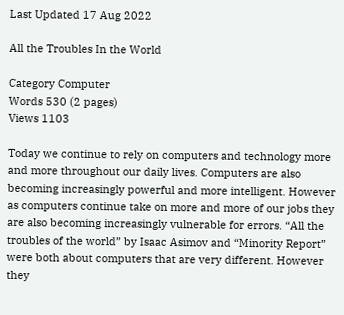Last Updated 17 Aug 2022

All the Troubles In the World

Category Computer
Words 530 (2 pages)
Views 1103

Today we continue to rely on computers and technology more and more throughout our daily lives. Computers are also becoming increasingly powerful and more intelligent. However as computers continue take on more and more of our jobs they are also becoming increasingly vulnerable for errors. “All the troubles of the world” by Isaac Asimov and “Minority Report” were both about computers that are very different. However they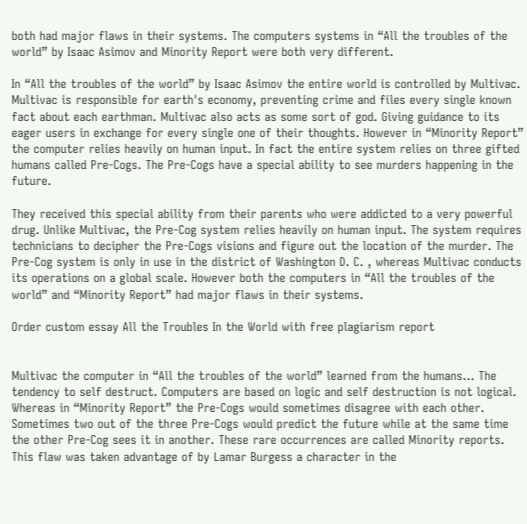both had major flaws in their systems. The computers systems in “All the troubles of the world” by Isaac Asimov and Minority Report were both very different.

In “All the troubles of the world” by Isaac Asimov the entire world is controlled by Multivac. Multivac is responsible for earth's economy, preventing crime and files every single known fact about each earthman. Multivac also acts as some sort of god. Giving guidance to its eager users in exchange for every single one of their thoughts. However in “Minority Report” the computer relies heavily on human input. In fact the entire system relies on three gifted humans called Pre-Cogs. The Pre-Cogs have a special ability to see murders happening in the future.

They received this special ability from their parents who were addicted to a very powerful drug. Unlike Multivac, the Pre-Cog system relies heavily on human input. The system requires technicians to decipher the Pre-Cogs visions and figure out the location of the murder. The Pre-Cog system is only in use in the district of Washington D. C. , whereas Multivac conducts its operations on a global scale. However both the computers in “All the troubles of the world” and “Minority Report” had major flaws in their systems.

Order custom essay All the Troubles In the World with free plagiarism report


Multivac the computer in “All the troubles of the world” learned from the humans... The tendency to self destruct. Computers are based on logic and self destruction is not logical. Whereas in “Minority Report” the Pre-Cogs would sometimes disagree with each other. Sometimes two out of the three Pre-Cogs would predict the future while at the same time the other Pre-Cog sees it in another. These rare occurrences are called Minority reports. This flaw was taken advantage of by Lamar Burgess a character in the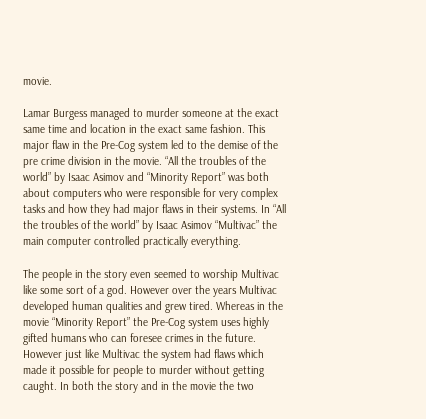movie.

Lamar Burgess managed to murder someone at the exact same time and location in the exact same fashion. This major flaw in the Pre-Cog system led to the demise of the pre crime division in the movie. “All the troubles of the world” by Isaac Asimov and “Minority Report” was both about computers who were responsible for very complex tasks and how they had major flaws in their systems. In “All the troubles of the world” by Isaac Asimov “Multivac” the main computer controlled practically everything.

The people in the story even seemed to worship Multivac like some sort of a god. However over the years Multivac developed human qualities and grew tired. Whereas in the movie “Minority Report” the Pre-Cog system uses highly gifted humans who can foresee crimes in the future. However just like Multivac the system had flaws which made it possible for people to murder without getting caught. In both the story and in the movie the two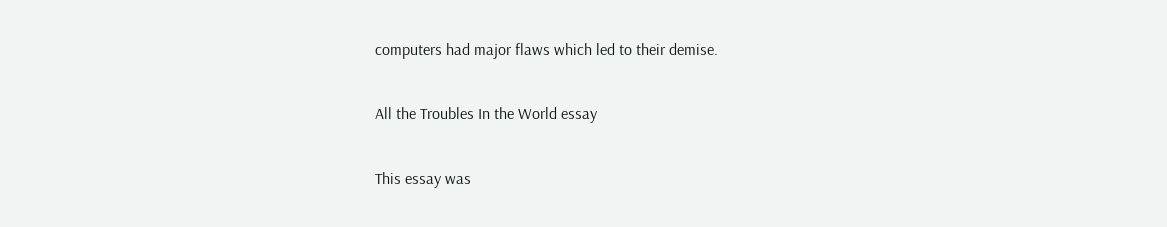computers had major flaws which led to their demise.

All the Troubles In the World essay

This essay was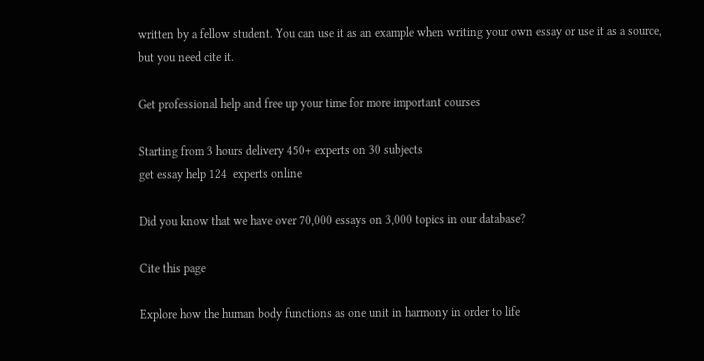written by a fellow student. You can use it as an example when writing your own essay or use it as a source, but you need cite it.

Get professional help and free up your time for more important courses

Starting from 3 hours delivery 450+ experts on 30 subjects
get essay help 124  experts online

Did you know that we have over 70,000 essays on 3,000 topics in our database?

Cite this page

Explore how the human body functions as one unit in harmony in order to life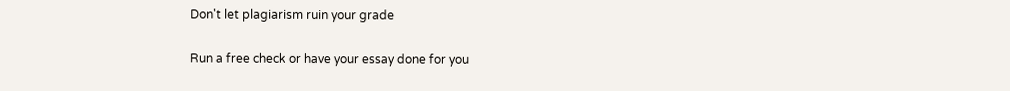Don't let plagiarism ruin your grade

Run a free check or have your essay done for you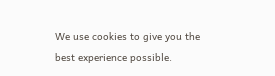We use cookies to give you the best experience possible.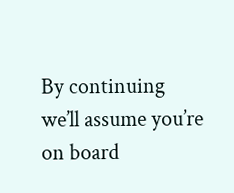By continuing we’ll assume you’re on board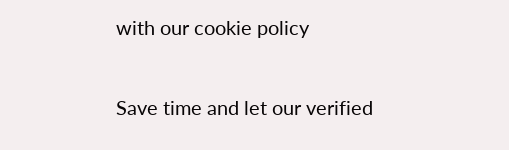with our cookie policy

Save time and let our verified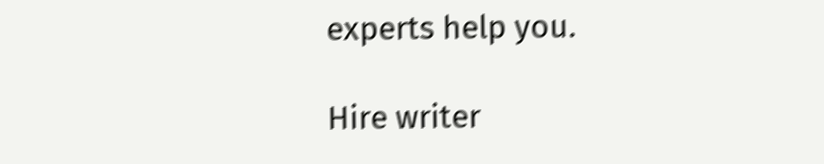experts help you.

Hire writer